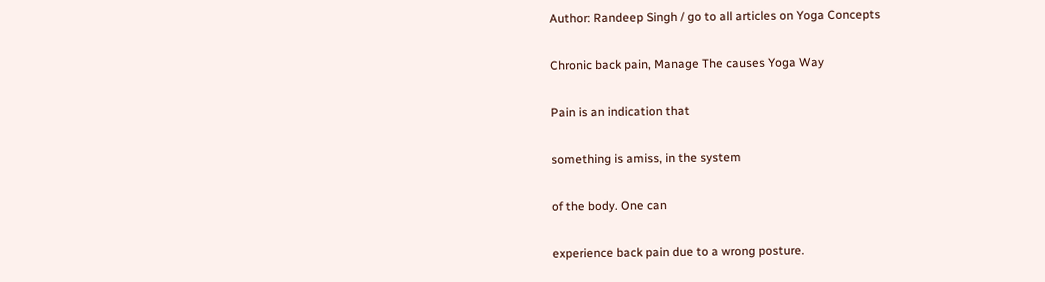Author: Randeep Singh / go to all articles on Yoga Concepts

Chronic back pain, Manage The causes Yoga Way

Pain is an indication that

something is amiss, in the system

of the body. One can

experience back pain due to a wrong posture.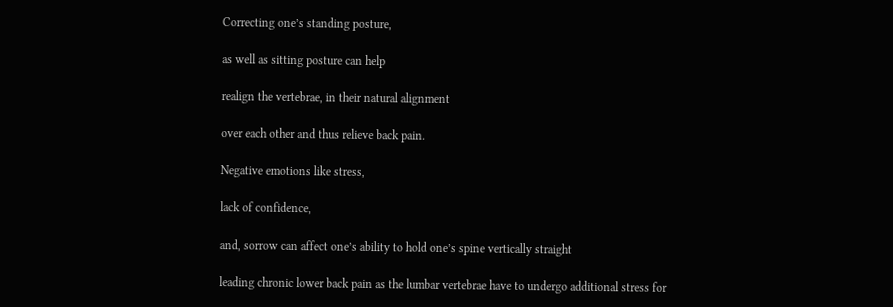Correcting one’s standing posture,

as well as sitting posture can help

realign the vertebrae, in their natural alignment

over each other and thus relieve back pain.

Negative emotions like stress,

lack of confidence,

and, sorrow can affect one’s ability to hold one’s spine vertically straight

leading chronic lower back pain as the lumbar vertebrae have to undergo additional stress for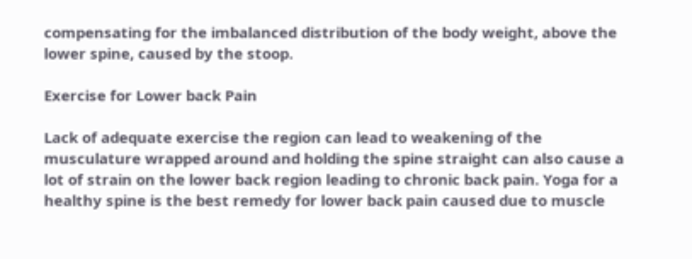compensating for the imbalanced distribution of the body weight, above the lower spine, caused by the stoop.

Exercise for Lower back Pain

Lack of adequate exercise the region can lead to weakening of the musculature wrapped around and holding the spine straight can also cause a lot of strain on the lower back region leading to chronic back pain. Yoga for a healthy spine is the best remedy for lower back pain caused due to muscle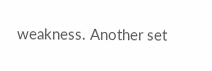weakness. Another set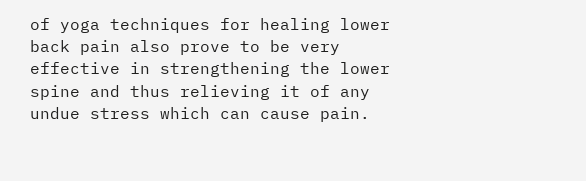of yoga techniques for healing lower back pain also prove to be very effective in strengthening the lower spine and thus relieving it of any undue stress which can cause pain.